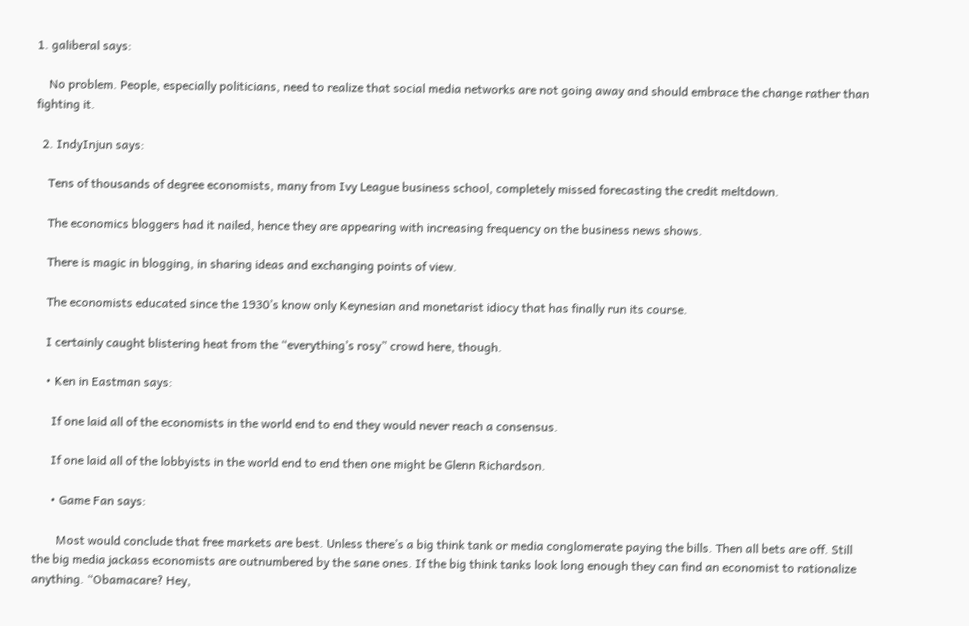1. galiberal says:

    No problem. People, especially politicians, need to realize that social media networks are not going away and should embrace the change rather than fighting it.

  2. IndyInjun says:

    Tens of thousands of degree economists, many from Ivy League business school, completely missed forecasting the credit meltdown.

    The economics bloggers had it nailed, hence they are appearing with increasing frequency on the business news shows.

    There is magic in blogging, in sharing ideas and exchanging points of view.

    The economists educated since the 1930’s know only Keynesian and monetarist idiocy that has finally run its course.

    I certainly caught blistering heat from the “everything’s rosy” crowd here, though.

    • Ken in Eastman says:

      If one laid all of the economists in the world end to end they would never reach a consensus.

      If one laid all of the lobbyists in the world end to end then one might be Glenn Richardson.

      • Game Fan says:

        Most would conclude that free markets are best. Unless there’s a big think tank or media conglomerate paying the bills. Then all bets are off. Still the big media jackass economists are outnumbered by the sane ones. If the big think tanks look long enough they can find an economist to rationalize anything. “Obamacare? Hey,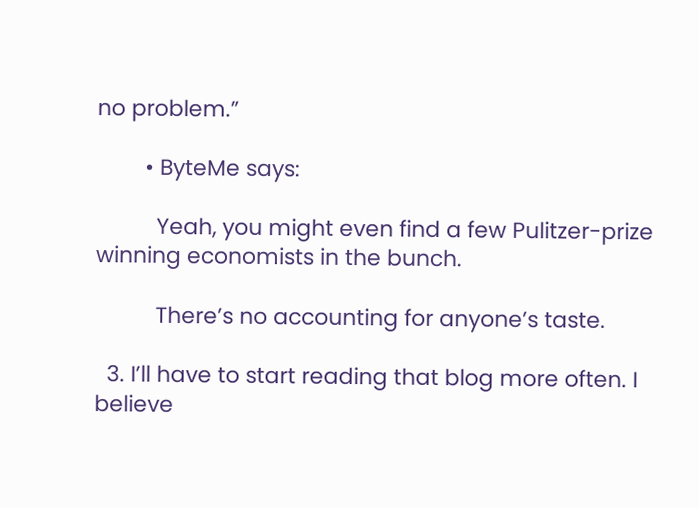no problem.”

        • ByteMe says:

          Yeah, you might even find a few Pulitzer-prize winning economists in the bunch.

          There’s no accounting for anyone’s taste.

  3. I’ll have to start reading that blog more often. I believe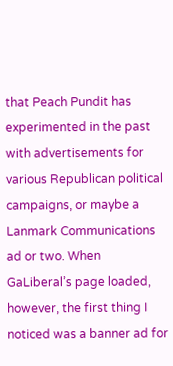that Peach Pundit has experimented in the past with advertisements for various Republican political campaigns, or maybe a Lanmark Communications ad or two. When GaLiberal’s page loaded, however, the first thing I noticed was a banner ad for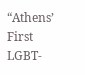“Athens’ First LGBT-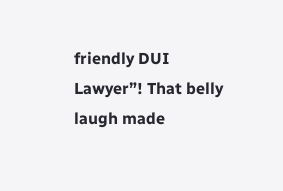friendly DUI Lawyer”! That belly laugh made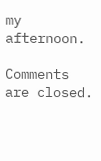my afternoon.

Comments are closed.